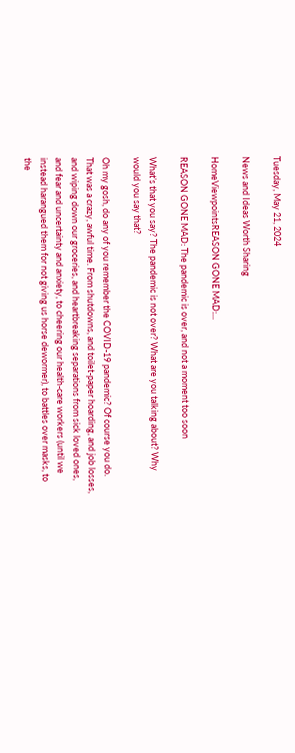Tuesday, May 21, 2024

News and Ideas Worth Sharing

HomeViewpointsREASON GONE MAD:...

REASON GONE MAD: The pandemic is over, and not a moment too soon

What’s that you say? The pandemic is not over? What are you talking about? Why would you say that?

Oh my gosh, do any of you remember the COVID-19 pandemic? Of course you do. That was a crazy, awful time. From shutdowns, and toilet-paper hoarding, and job losses, and wiping down our groceries, and heartbreaking separations from sick loved ones, and fear and uncertainty and anxiety, to cheering our health-care workers (until we instead harangued them for not giving us horse dewormer), to battles over masks, to the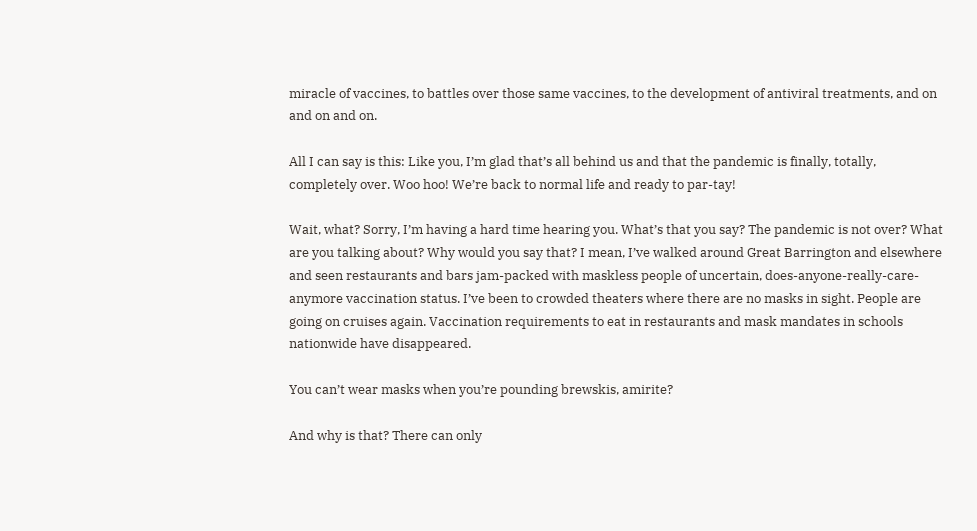miracle of vaccines, to battles over those same vaccines, to the development of antiviral treatments, and on and on and on.

All I can say is this: Like you, I’m glad that’s all behind us and that the pandemic is finally, totally, completely over. Woo hoo! We’re back to normal life and ready to par-tay!

Wait, what? Sorry, I’m having a hard time hearing you. What’s that you say? The pandemic is not over? What are you talking about? Why would you say that? I mean, I’ve walked around Great Barrington and elsewhere and seen restaurants and bars jam-packed with maskless people of uncertain, does-anyone-really-care-anymore vaccination status. I’ve been to crowded theaters where there are no masks in sight. People are going on cruises again. Vaccination requirements to eat in restaurants and mask mandates in schools nationwide have disappeared.

You can’t wear masks when you’re pounding brewskis, amirite?

And why is that? There can only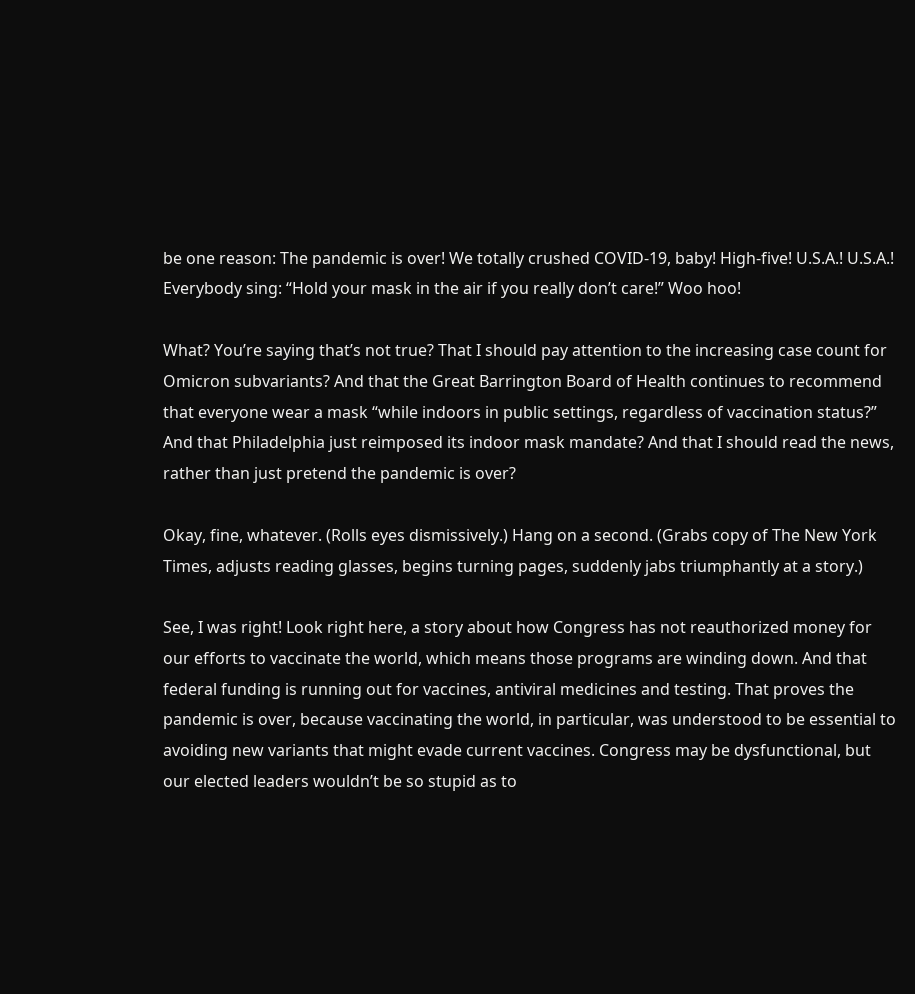be one reason: The pandemic is over! We totally crushed COVID-19, baby! High-five! U.S.A.! U.S.A.! Everybody sing: “Hold your mask in the air if you really don’t care!” Woo hoo!

What? You’re saying that’s not true? That I should pay attention to the increasing case count for Omicron subvariants? And that the Great Barrington Board of Health continues to recommend that everyone wear a mask “while indoors in public settings, regardless of vaccination status?” And that Philadelphia just reimposed its indoor mask mandate? And that I should read the news, rather than just pretend the pandemic is over?

Okay, fine, whatever. (Rolls eyes dismissively.) Hang on a second. (Grabs copy of The New York Times, adjusts reading glasses, begins turning pages, suddenly jabs triumphantly at a story.)

See, I was right! Look right here, a story about how Congress has not reauthorized money for our efforts to vaccinate the world, which means those programs are winding down. And that federal funding is running out for vaccines, antiviral medicines and testing. That proves the pandemic is over, because vaccinating the world, in particular, was understood to be essential to avoiding new variants that might evade current vaccines. Congress may be dysfunctional, but our elected leaders wouldn’t be so stupid as to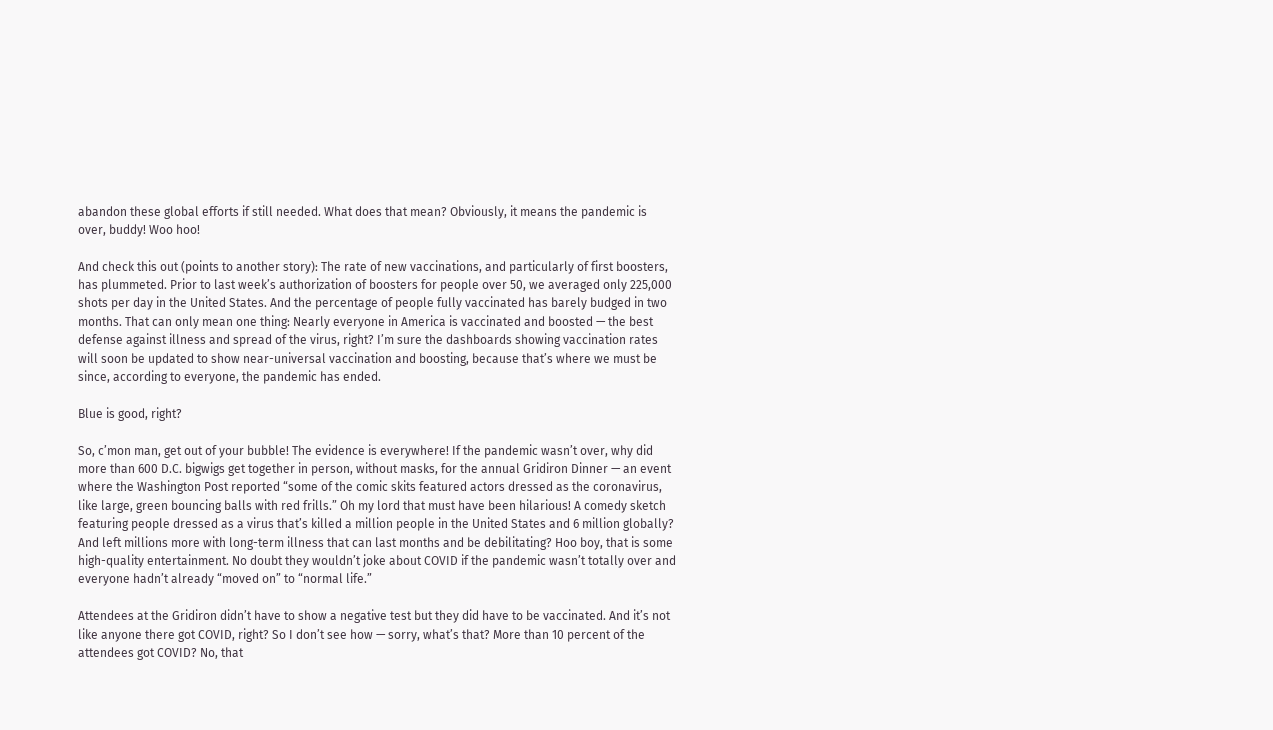abandon these global efforts if still needed. What does that mean? Obviously, it means the pandemic is over, buddy! Woo hoo!

And check this out (points to another story): The rate of new vaccinations, and particularly of first boosters, has plummeted. Prior to last week’s authorization of boosters for people over 50, we averaged only 225,000 shots per day in the United States. And the percentage of people fully vaccinated has barely budged in two months. That can only mean one thing: Nearly everyone in America is vaccinated and boosted — the best defense against illness and spread of the virus, right? I’m sure the dashboards showing vaccination rates will soon be updated to show near-universal vaccination and boosting, because that’s where we must be since, according to everyone, the pandemic has ended.

Blue is good, right?

So, c’mon man, get out of your bubble! The evidence is everywhere! If the pandemic wasn’t over, why did more than 600 D.C. bigwigs get together in person, without masks, for the annual Gridiron Dinner — an event where the Washington Post reported “some of the comic skits featured actors dressed as the coronavirus, like large, green bouncing balls with red frills.” Oh my lord that must have been hilarious! A comedy sketch featuring people dressed as a virus that’s killed a million people in the United States and 6 million globally? And left millions more with long-term illness that can last months and be debilitating? Hoo boy, that is some high-quality entertainment. No doubt they wouldn’t joke about COVID if the pandemic wasn’t totally over and everyone hadn’t already “moved on” to “normal life.”

Attendees at the Gridiron didn’t have to show a negative test but they did have to be vaccinated. And it’s not like anyone there got COVID, right? So I don’t see how — sorry, what’s that? More than 10 percent of the attendees got COVID? No, that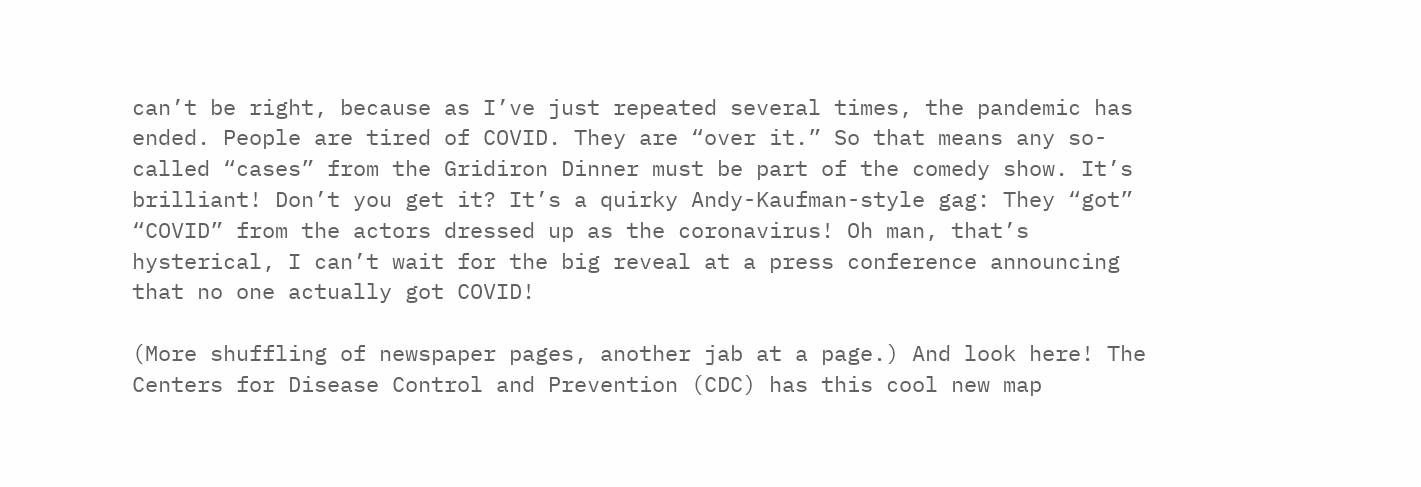can’t be right, because as I’ve just repeated several times, the pandemic has ended. People are tired of COVID. They are “over it.” So that means any so-called “cases” from the Gridiron Dinner must be part of the comedy show. It’s brilliant! Don’t you get it? It’s a quirky Andy-Kaufman-style gag: They “got” “COVID” from the actors dressed up as the coronavirus! Oh man, that’s hysterical, I can’t wait for the big reveal at a press conference announcing that no one actually got COVID!

(More shuffling of newspaper pages, another jab at a page.) And look here! The Centers for Disease Control and Prevention (CDC) has this cool new map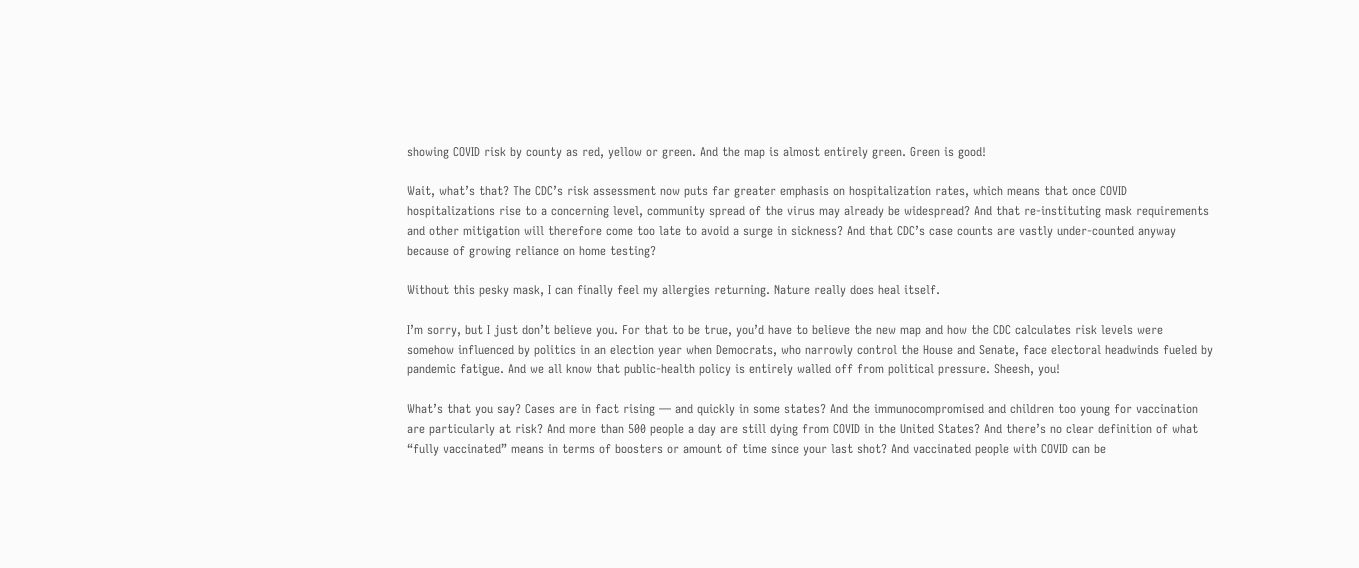showing COVID risk by county as red, yellow or green. And the map is almost entirely green. Green is good!

Wait, what’s that? The CDC’s risk assessment now puts far greater emphasis on hospitalization rates, which means that once COVID hospitalizations rise to a concerning level, community spread of the virus may already be widespread? And that re-instituting mask requirements and other mitigation will therefore come too late to avoid a surge in sickness? And that CDC’s case counts are vastly under-counted anyway because of growing reliance on home testing?

Without this pesky mask, I can finally feel my allergies returning. Nature really does heal itself.

I’m sorry, but I just don’t believe you. For that to be true, you’d have to believe the new map and how the CDC calculates risk levels were somehow influenced by politics in an election year when Democrats, who narrowly control the House and Senate, face electoral headwinds fueled by pandemic fatigue. And we all know that public-health policy is entirely walled off from political pressure. Sheesh, you!

What’s that you say? Cases are in fact rising — and quickly in some states? And the immunocompromised and children too young for vaccination are particularly at risk? And more than 500 people a day are still dying from COVID in the United States? And there’s no clear definition of what “fully vaccinated” means in terms of boosters or amount of time since your last shot? And vaccinated people with COVID can be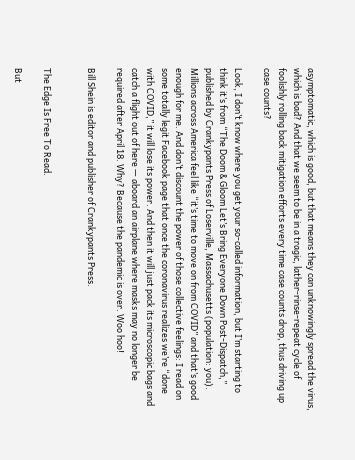asymptomatic, which is good, but that means they can unknowingly spread the virus, which is bad? And that we seem to be in a tragic, lather-rinse-repeat cycle of foolishly rolling back mitigation efforts every time case counts drop, thus driving up case counts?

Look, I don’t know where you get your so-called information, but I’m starting to think it’s from “The Doom & Gloom Let’s Bring Everyone Down Post-Dispatch,” published by Crankypants Press of Loserville, Massachusetts (population: you). Millions across America feel like “it’s time to move on from COVID” and that’s good enough for me. And don’t discount the power of those collective feelings: I read on some totally legit Facebook page that once the coronavirus realizes we’re “done with COVID,” it will lose its power. And then it will just pack its microscopic bags and catch a flight out of here — aboard an airplane where masks may no longer be required after April 18. Why? Because the pandemic is over. Woo hoo!

Bill Shein is editor and publisher of Crankypants Press.


The Edge Is Free To Read.

But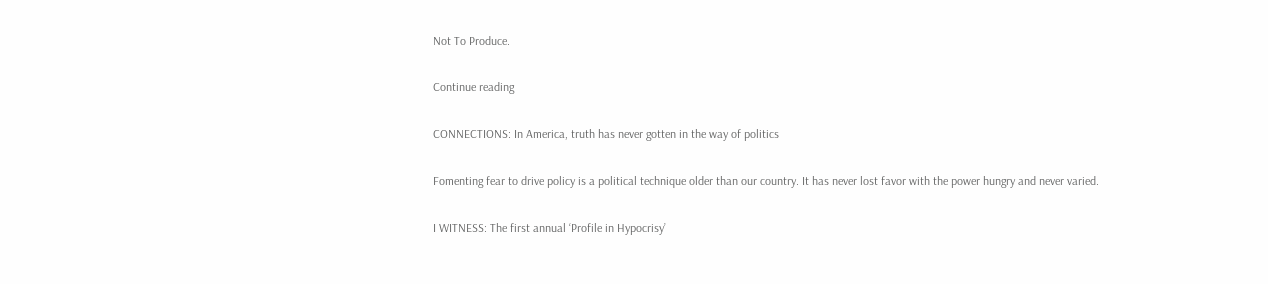Not To Produce.

Continue reading

CONNECTIONS: In America, truth has never gotten in the way of politics

Fomenting fear to drive policy is a political technique older than our country. It has never lost favor with the power hungry and never varied.

I WITNESS: The first annual ‘Profile in Hypocrisy’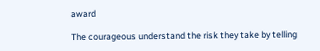award

The courageous understand the risk they take by telling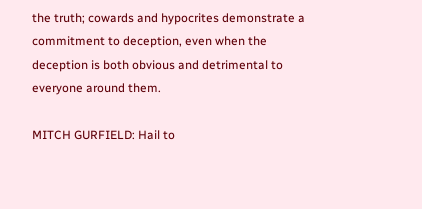the truth; cowards and hypocrites demonstrate a commitment to deception, even when the deception is both obvious and detrimental to everyone around them.

MITCH GURFIELD: Hail to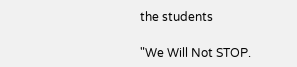the students

"We Will Not STOP.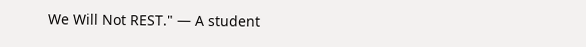We Will Not REST." — A student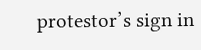protestor’s sign in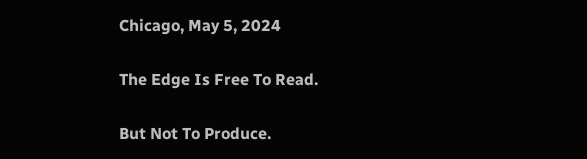Chicago, May 5, 2024

The Edge Is Free To Read.

But Not To Produce.